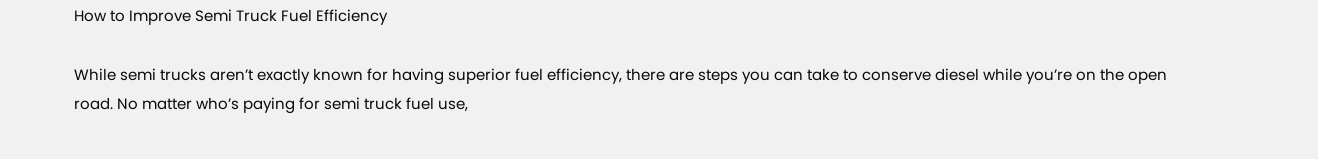How to Improve Semi Truck Fuel Efficiency

While semi trucks aren’t exactly known for having superior fuel efficiency, there are steps you can take to conserve diesel while you’re on the open road. No matter who’s paying for semi truck fuel use,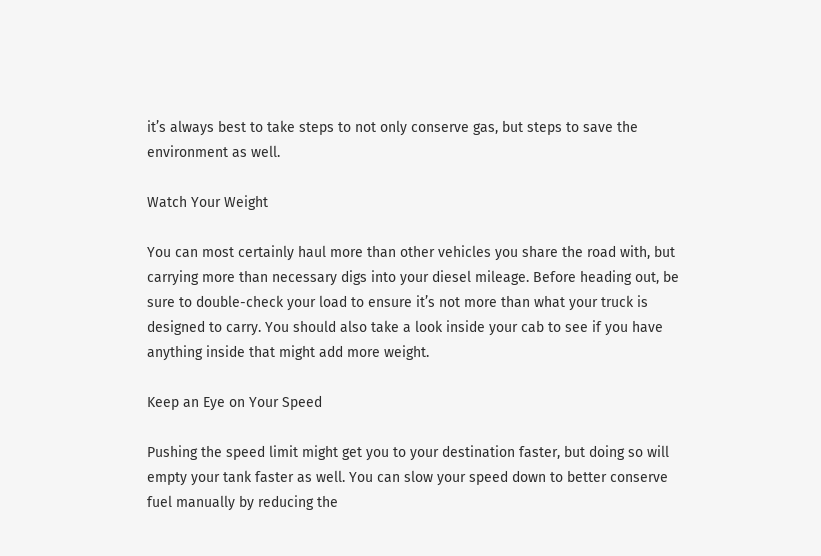it’s always best to take steps to not only conserve gas, but steps to save the environment as well.

Watch Your Weight

You can most certainly haul more than other vehicles you share the road with, but carrying more than necessary digs into your diesel mileage. Before heading out, be sure to double-check your load to ensure it’s not more than what your truck is designed to carry. You should also take a look inside your cab to see if you have anything inside that might add more weight.

Keep an Eye on Your Speed

Pushing the speed limit might get you to your destination faster, but doing so will empty your tank faster as well. You can slow your speed down to better conserve fuel manually by reducing the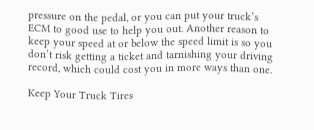pressure on the pedal, or you can put your truck’s ECM to good use to help you out. Another reason to keep your speed at or below the speed limit is so you don’t risk getting a ticket and tarnishing your driving record, which could cost you in more ways than one.

Keep Your Truck Tires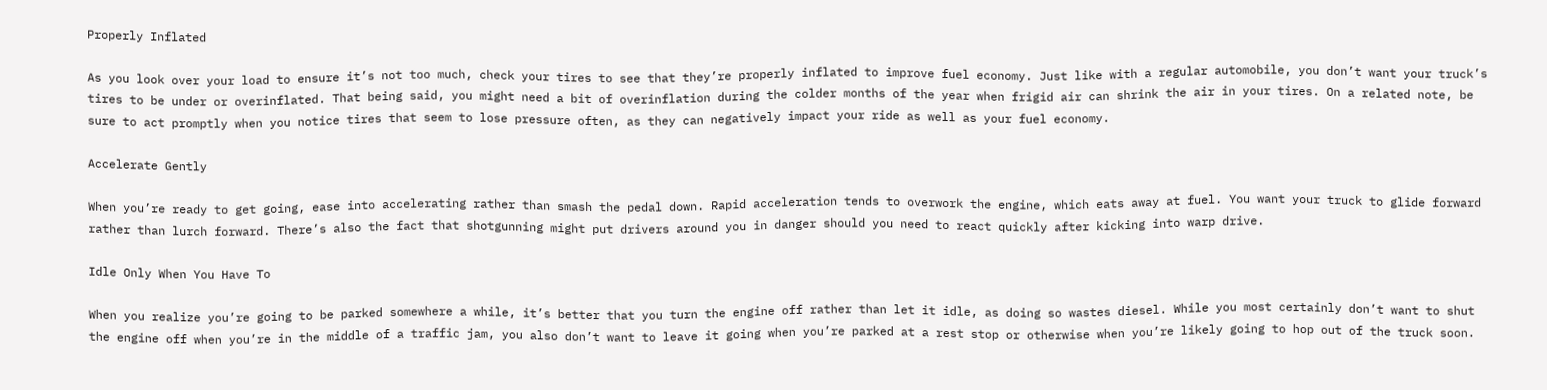Properly Inflated

As you look over your load to ensure it’s not too much, check your tires to see that they’re properly inflated to improve fuel economy. Just like with a regular automobile, you don’t want your truck’s tires to be under or overinflated. That being said, you might need a bit of overinflation during the colder months of the year when frigid air can shrink the air in your tires. On a related note, be sure to act promptly when you notice tires that seem to lose pressure often, as they can negatively impact your ride as well as your fuel economy.

Accelerate Gently

When you’re ready to get going, ease into accelerating rather than smash the pedal down. Rapid acceleration tends to overwork the engine, which eats away at fuel. You want your truck to glide forward rather than lurch forward. There’s also the fact that shotgunning might put drivers around you in danger should you need to react quickly after kicking into warp drive.

Idle Only When You Have To

When you realize you’re going to be parked somewhere a while, it’s better that you turn the engine off rather than let it idle, as doing so wastes diesel. While you most certainly don’t want to shut the engine off when you’re in the middle of a traffic jam, you also don’t want to leave it going when you’re parked at a rest stop or otherwise when you’re likely going to hop out of the truck soon.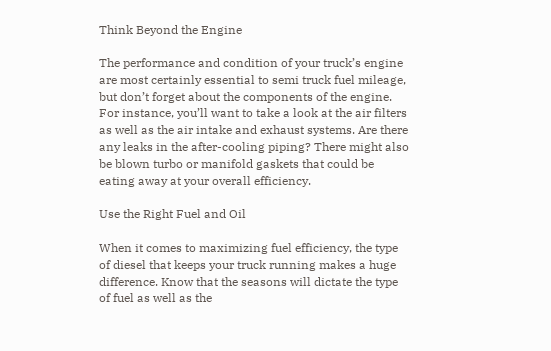Think Beyond the Engine

The performance and condition of your truck’s engine are most certainly essential to semi truck fuel mileage, but don’t forget about the components of the engine. For instance, you’ll want to take a look at the air filters as well as the air intake and exhaust systems. Are there any leaks in the after-cooling piping? There might also be blown turbo or manifold gaskets that could be eating away at your overall efficiency.

Use the Right Fuel and Oil

When it comes to maximizing fuel efficiency, the type of diesel that keeps your truck running makes a huge difference. Know that the seasons will dictate the type of fuel as well as the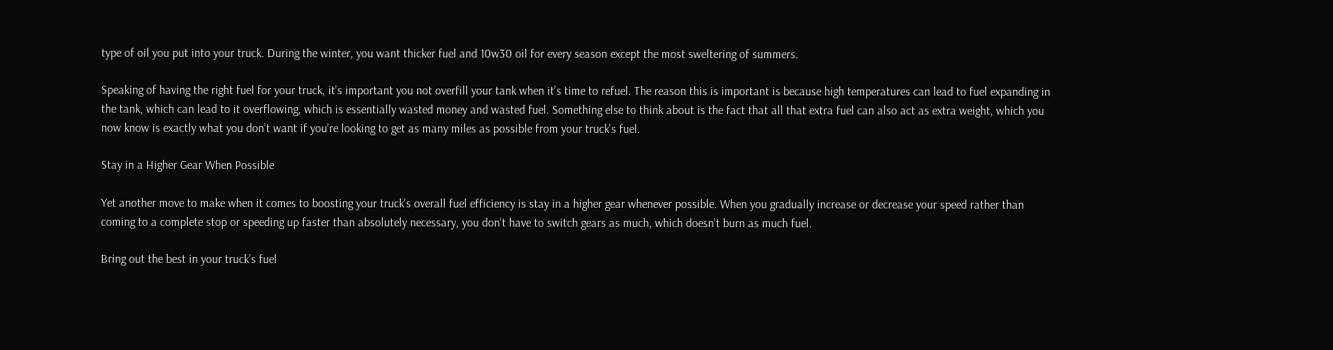type of oil you put into your truck. During the winter, you want thicker fuel and 10w30 oil for every season except the most sweltering of summers.

Speaking of having the right fuel for your truck, it’s important you not overfill your tank when it’s time to refuel. The reason this is important is because high temperatures can lead to fuel expanding in the tank, which can lead to it overflowing, which is essentially wasted money and wasted fuel. Something else to think about is the fact that all that extra fuel can also act as extra weight, which you now know is exactly what you don’t want if you’re looking to get as many miles as possible from your truck’s fuel.

Stay in a Higher Gear When Possible

Yet another move to make when it comes to boosting your truck’s overall fuel efficiency is stay in a higher gear whenever possible. When you gradually increase or decrease your speed rather than coming to a complete stop or speeding up faster than absolutely necessary, you don’t have to switch gears as much, which doesn’t burn as much fuel.

Bring out the best in your truck’s fuel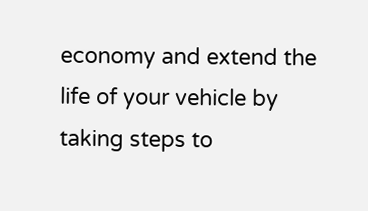economy and extend the life of your vehicle by taking steps to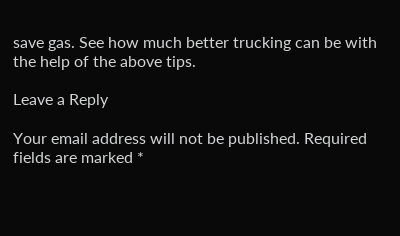save gas. See how much better trucking can be with the help of the above tips.

Leave a Reply

Your email address will not be published. Required fields are marked *